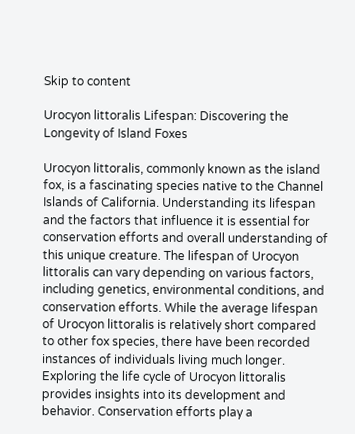Skip to content

Urocyon littoralis Lifespan: Discovering the Longevity of Island Foxes

Urocyon littoralis, commonly known as the island fox, is a fascinating species native to the Channel Islands of California. Understanding its lifespan and the factors that influence it is essential for conservation efforts and overall understanding of this unique creature. The lifespan of Urocyon littoralis can vary depending on various factors, including genetics, environmental conditions, and conservation efforts. While the average lifespan of Urocyon littoralis is relatively short compared to other fox species, there have been recorded instances of individuals living much longer. Exploring the life cycle of Urocyon littoralis provides insights into its development and behavior. Conservation efforts play a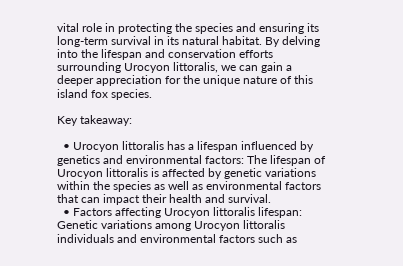vital role in protecting the species and ensuring its long-term survival in its natural habitat. By delving into the lifespan and conservation efforts surrounding Urocyon littoralis, we can gain a deeper appreciation for the unique nature of this island fox species.

Key takeaway:

  • Urocyon littoralis has a lifespan influenced by genetics and environmental factors: The lifespan of Urocyon littoralis is affected by genetic variations within the species as well as environmental factors that can impact their health and survival.
  • Factors affecting Urocyon littoralis lifespan: Genetic variations among Urocyon littoralis individuals and environmental factors such as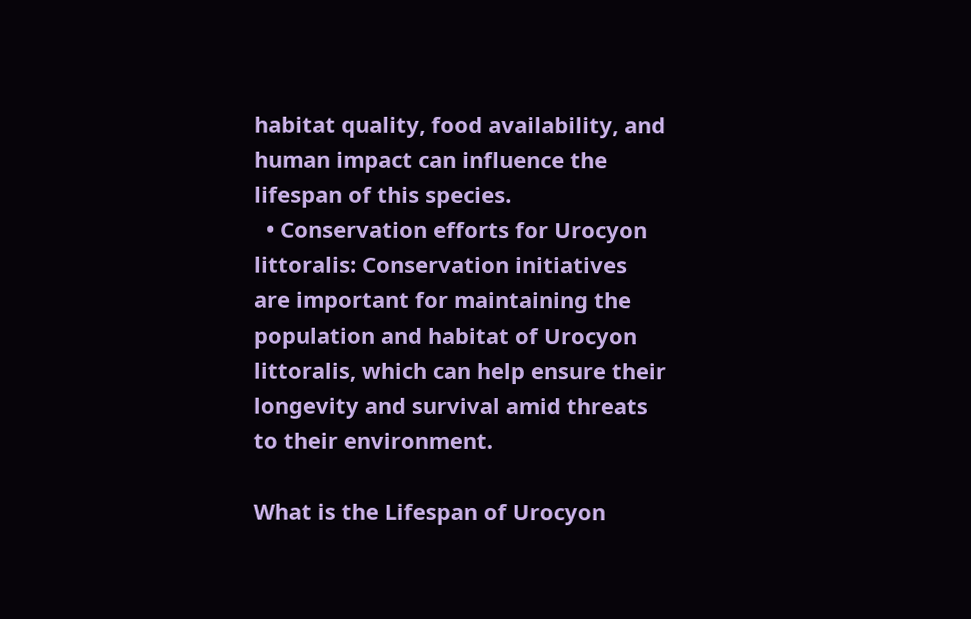habitat quality, food availability, and human impact can influence the lifespan of this species.
  • Conservation efforts for Urocyon littoralis: Conservation initiatives are important for maintaining the population and habitat of Urocyon littoralis, which can help ensure their longevity and survival amid threats to their environment.

What is the Lifespan of Urocyon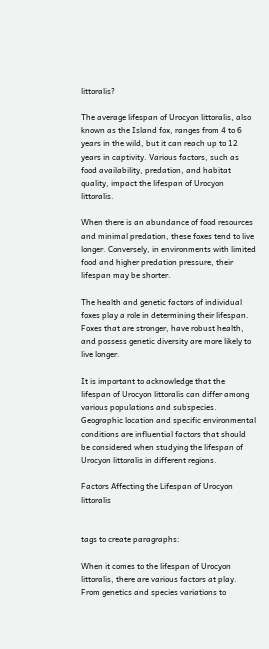littoralis?

The average lifespan of Urocyon littoralis, also known as the Island fox, ranges from 4 to 6 years in the wild, but it can reach up to 12 years in captivity. Various factors, such as food availability, predation, and habitat quality, impact the lifespan of Urocyon littoralis.

When there is an abundance of food resources and minimal predation, these foxes tend to live longer. Conversely, in environments with limited food and higher predation pressure, their lifespan may be shorter.

The health and genetic factors of individual foxes play a role in determining their lifespan. Foxes that are stronger, have robust health, and possess genetic diversity are more likely to live longer.

It is important to acknowledge that the lifespan of Urocyon littoralis can differ among various populations and subspecies. Geographic location and specific environmental conditions are influential factors that should be considered when studying the lifespan of Urocyon littoralis in different regions.

Factors Affecting the Lifespan of Urocyon littoralis


tags to create paragraphs:

When it comes to the lifespan of Urocyon littoralis, there are various factors at play. From genetics and species variations to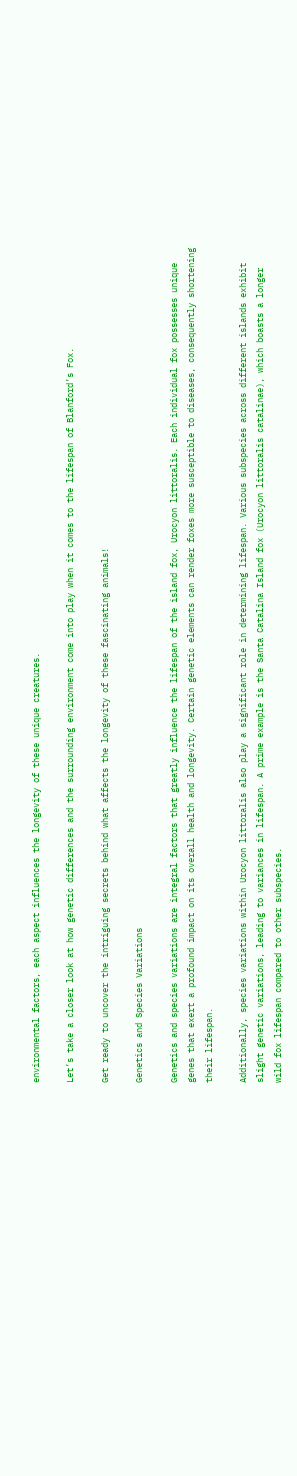environmental factors, each aspect influences the longevity of these unique creatures.

Let’s take a closer look at how genetic differences and the surrounding environment come into play when it comes to the lifespan of Blanford’s Fox.

Get ready to uncover the intriguing secrets behind what affects the longevity of these fascinating animals!

Genetics and Species Variations

Genetics and species variations are integral factors that greatly influence the lifespan of the island fox, Urocyon littoralis. Each individual fox possesses unique genes that exert a profound impact on its overall health and longevity. Certain genetic elements can render foxes more susceptible to diseases, consequently shortening their lifespan.

Additionally, species variations within Urocyon littoralis also play a significant role in determining lifespan. Various subspecies across different islands exhibit slight genetic variations, leading to variances in lifespan. A prime example is the Santa Catalina Island fox (Urocyon littoralis catalinae), which boasts a longer wild fox lifespan compared to other subspecies.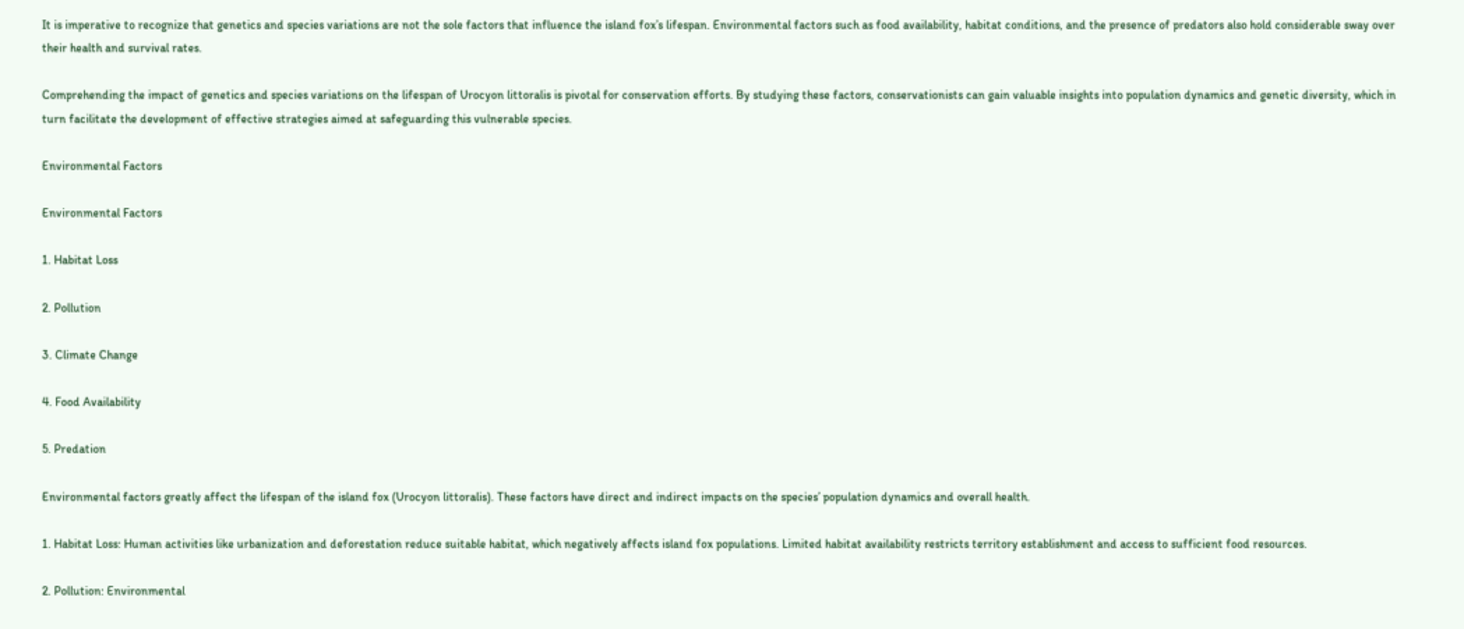It is imperative to recognize that genetics and species variations are not the sole factors that influence the island fox’s lifespan. Environmental factors such as food availability, habitat conditions, and the presence of predators also hold considerable sway over their health and survival rates.

Comprehending the impact of genetics and species variations on the lifespan of Urocyon littoralis is pivotal for conservation efforts. By studying these factors, conservationists can gain valuable insights into population dynamics and genetic diversity, which in turn facilitate the development of effective strategies aimed at safeguarding this vulnerable species.

Environmental Factors

Environmental Factors

1. Habitat Loss

2. Pollution

3. Climate Change

4. Food Availability

5. Predation

Environmental factors greatly affect the lifespan of the island fox (Urocyon littoralis). These factors have direct and indirect impacts on the species’ population dynamics and overall health.

1. Habitat Loss: Human activities like urbanization and deforestation reduce suitable habitat, which negatively affects island fox populations. Limited habitat availability restricts territory establishment and access to sufficient food resources.

2. Pollution: Environmental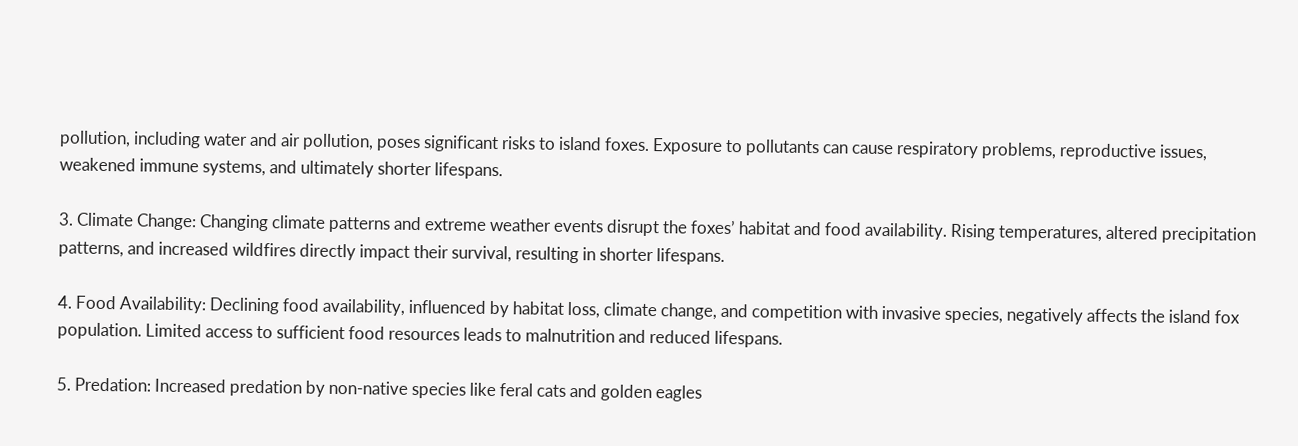pollution, including water and air pollution, poses significant risks to island foxes. Exposure to pollutants can cause respiratory problems, reproductive issues, weakened immune systems, and ultimately shorter lifespans.

3. Climate Change: Changing climate patterns and extreme weather events disrupt the foxes’ habitat and food availability. Rising temperatures, altered precipitation patterns, and increased wildfires directly impact their survival, resulting in shorter lifespans.

4. Food Availability: Declining food availability, influenced by habitat loss, climate change, and competition with invasive species, negatively affects the island fox population. Limited access to sufficient food resources leads to malnutrition and reduced lifespans.

5. Predation: Increased predation by non-native species like feral cats and golden eagles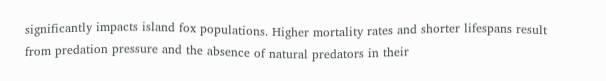significantly impacts island fox populations. Higher mortality rates and shorter lifespans result from predation pressure and the absence of natural predators in their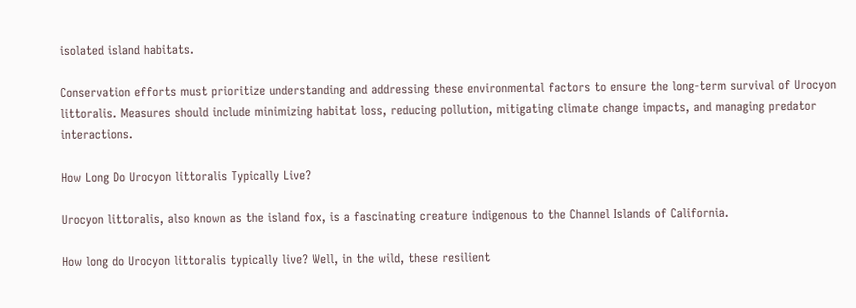isolated island habitats.

Conservation efforts must prioritize understanding and addressing these environmental factors to ensure the long-term survival of Urocyon littoralis. Measures should include minimizing habitat loss, reducing pollution, mitigating climate change impacts, and managing predator interactions.

How Long Do Urocyon littoralis Typically Live?

Urocyon littoralis, also known as the island fox, is a fascinating creature indigenous to the Channel Islands of California.

How long do Urocyon littoralis typically live? Well, in the wild, these resilient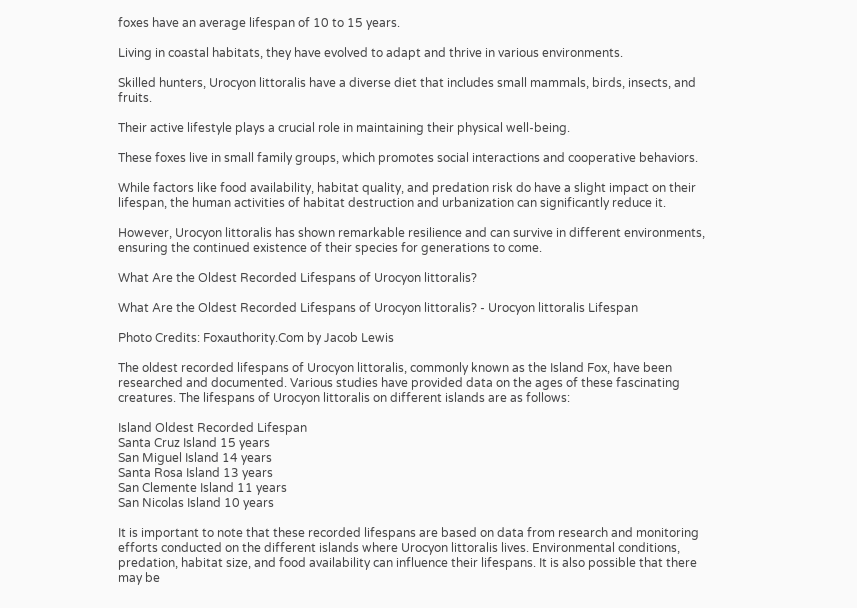foxes have an average lifespan of 10 to 15 years.

Living in coastal habitats, they have evolved to adapt and thrive in various environments.

Skilled hunters, Urocyon littoralis have a diverse diet that includes small mammals, birds, insects, and fruits.

Their active lifestyle plays a crucial role in maintaining their physical well-being.

These foxes live in small family groups, which promotes social interactions and cooperative behaviors.

While factors like food availability, habitat quality, and predation risk do have a slight impact on their lifespan, the human activities of habitat destruction and urbanization can significantly reduce it.

However, Urocyon littoralis has shown remarkable resilience and can survive in different environments, ensuring the continued existence of their species for generations to come.

What Are the Oldest Recorded Lifespans of Urocyon littoralis?

What Are the Oldest Recorded Lifespans of Urocyon littoralis? - Urocyon littoralis Lifespan

Photo Credits: Foxauthority.Com by Jacob Lewis

The oldest recorded lifespans of Urocyon littoralis, commonly known as the Island Fox, have been researched and documented. Various studies have provided data on the ages of these fascinating creatures. The lifespans of Urocyon littoralis on different islands are as follows:

Island Oldest Recorded Lifespan
Santa Cruz Island 15 years
San Miguel Island 14 years
Santa Rosa Island 13 years
San Clemente Island 11 years
San Nicolas Island 10 years

It is important to note that these recorded lifespans are based on data from research and monitoring efforts conducted on the different islands where Urocyon littoralis lives. Environmental conditions, predation, habitat size, and food availability can influence their lifespans. It is also possible that there may be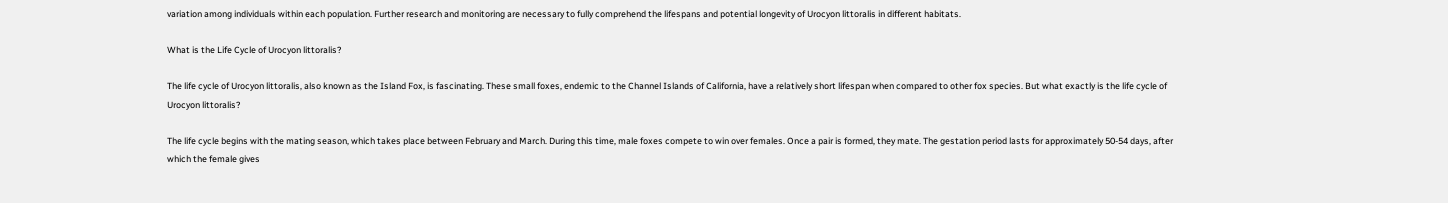variation among individuals within each population. Further research and monitoring are necessary to fully comprehend the lifespans and potential longevity of Urocyon littoralis in different habitats.

What is the Life Cycle of Urocyon littoralis?

The life cycle of Urocyon littoralis, also known as the Island Fox, is fascinating. These small foxes, endemic to the Channel Islands of California, have a relatively short lifespan when compared to other fox species. But what exactly is the life cycle of Urocyon littoralis?

The life cycle begins with the mating season, which takes place between February and March. During this time, male foxes compete to win over females. Once a pair is formed, they mate. The gestation period lasts for approximately 50-54 days, after which the female gives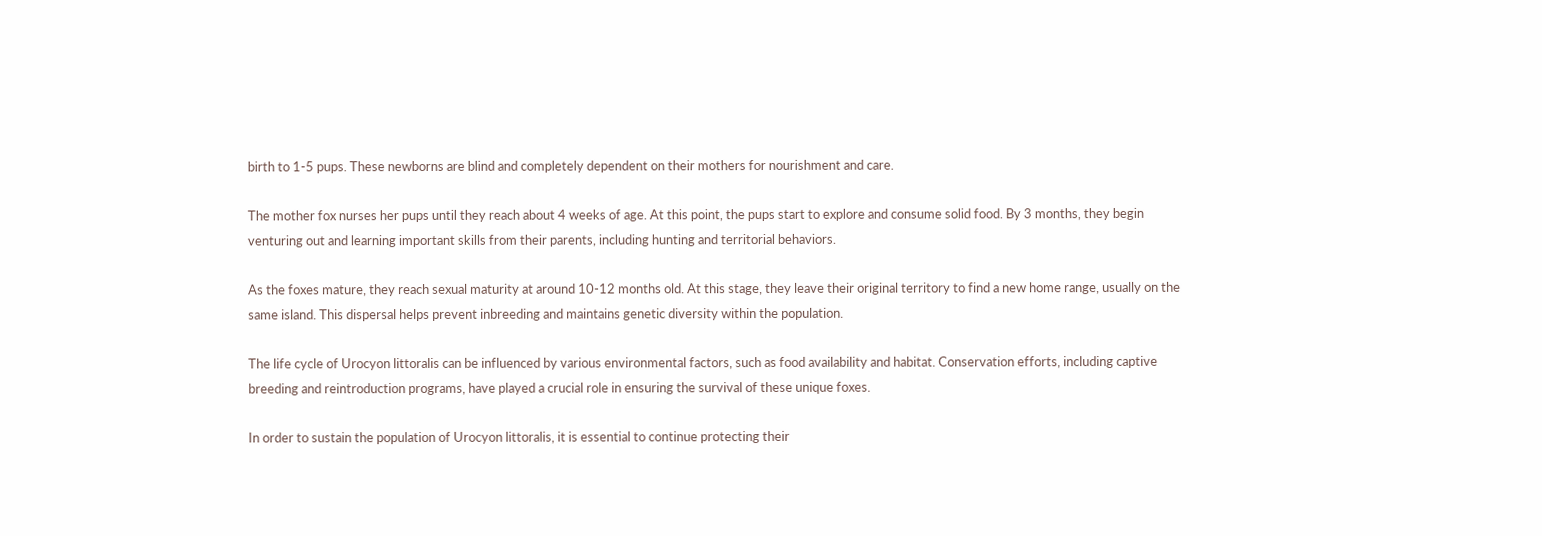birth to 1-5 pups. These newborns are blind and completely dependent on their mothers for nourishment and care.

The mother fox nurses her pups until they reach about 4 weeks of age. At this point, the pups start to explore and consume solid food. By 3 months, they begin venturing out and learning important skills from their parents, including hunting and territorial behaviors.

As the foxes mature, they reach sexual maturity at around 10-12 months old. At this stage, they leave their original territory to find a new home range, usually on the same island. This dispersal helps prevent inbreeding and maintains genetic diversity within the population.

The life cycle of Urocyon littoralis can be influenced by various environmental factors, such as food availability and habitat. Conservation efforts, including captive breeding and reintroduction programs, have played a crucial role in ensuring the survival of these unique foxes.

In order to sustain the population of Urocyon littoralis, it is essential to continue protecting their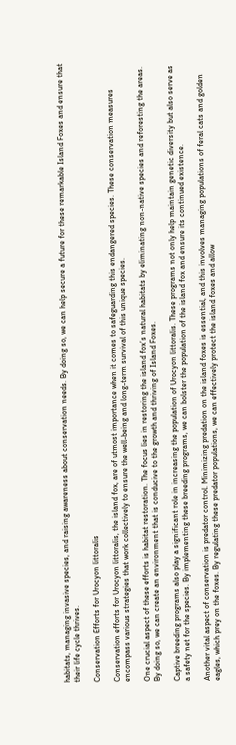habitats, managing invasive species, and raising awareness about conservation needs. By doing so, we can help secure a future for these remarkable Island Foxes and ensure that their life cycle thrives.

Conservation Efforts for Urocyon littoralis

Conservation efforts for Urocyon littoralis, the island fox, are of utmost importance when it comes to safeguarding this endangered species. These conservation measures encompass various strategies that work collectively to ensure the well-being and long-term survival of this unique species.

One crucial aspect of these efforts is habitat restoration. The focus lies in restoring the island fox’s natural habitats by eliminating non-native species and reforesting the areas. By doing so, we can create an environment that is conducive to the growth and thriving of Island Foxes.

Captive breeding programs also play a significant role in increasing the population of Urocyon littoralis. These programs not only help maintain genetic diversity but also serve as a safety net for the species. By implementing these breeding programs, we can bolster the population of the island fox and ensure its continued existence.

Another vital aspect of conservation is predator control. Minimizing predation on the island foxes is essential, and this involves managing populations of feral cats and golden eagles, which prey on the foxes. By regulating these predator populations, we can effectively protect the island foxes and allow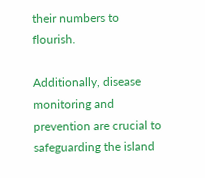their numbers to flourish.

Additionally, disease monitoring and prevention are crucial to safeguarding the island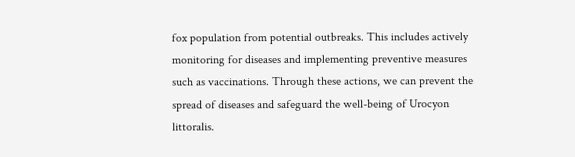fox population from potential outbreaks. This includes actively monitoring for diseases and implementing preventive measures such as vaccinations. Through these actions, we can prevent the spread of diseases and safeguard the well-being of Urocyon littoralis.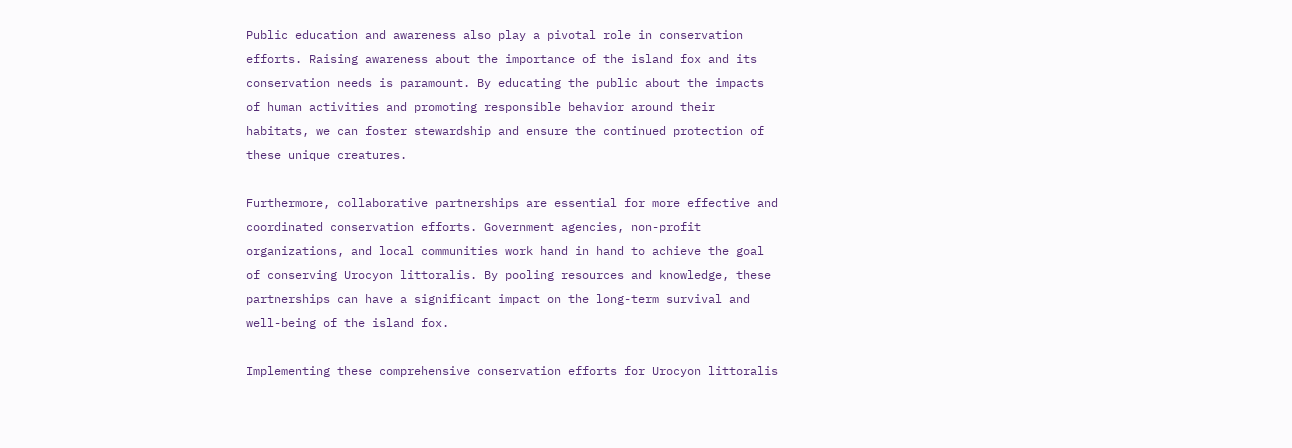Public education and awareness also play a pivotal role in conservation efforts. Raising awareness about the importance of the island fox and its conservation needs is paramount. By educating the public about the impacts of human activities and promoting responsible behavior around their habitats, we can foster stewardship and ensure the continued protection of these unique creatures.

Furthermore, collaborative partnerships are essential for more effective and coordinated conservation efforts. Government agencies, non-profit organizations, and local communities work hand in hand to achieve the goal of conserving Urocyon littoralis. By pooling resources and knowledge, these partnerships can have a significant impact on the long-term survival and well-being of the island fox.

Implementing these comprehensive conservation efforts for Urocyon littoralis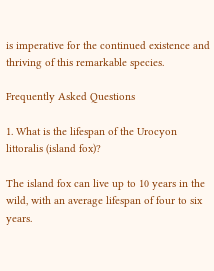is imperative for the continued existence and thriving of this remarkable species.

Frequently Asked Questions

1. What is the lifespan of the Urocyon littoralis (island fox)?

The island fox can live up to 10 years in the wild, with an average lifespan of four to six years.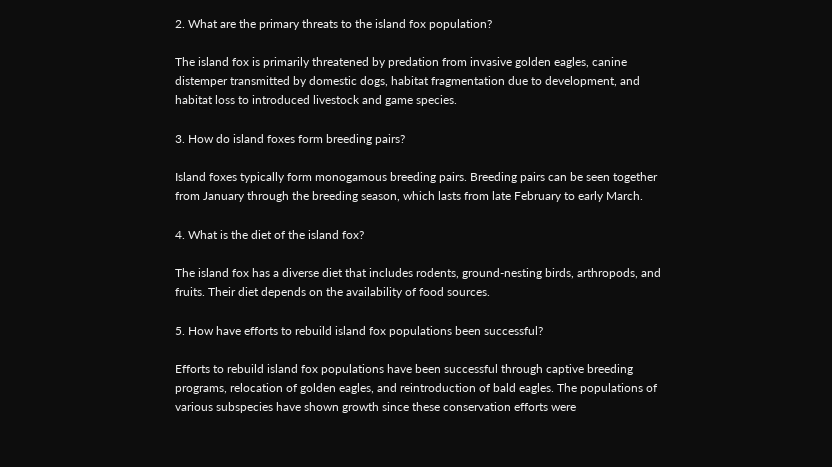2. What are the primary threats to the island fox population?

The island fox is primarily threatened by predation from invasive golden eagles, canine distemper transmitted by domestic dogs, habitat fragmentation due to development, and habitat loss to introduced livestock and game species.

3. How do island foxes form breeding pairs?

Island foxes typically form monogamous breeding pairs. Breeding pairs can be seen together from January through the breeding season, which lasts from late February to early March.

4. What is the diet of the island fox?

The island fox has a diverse diet that includes rodents, ground-nesting birds, arthropods, and fruits. Their diet depends on the availability of food sources.

5. How have efforts to rebuild island fox populations been successful?

Efforts to rebuild island fox populations have been successful through captive breeding programs, relocation of golden eagles, and reintroduction of bald eagles. The populations of various subspecies have shown growth since these conservation efforts were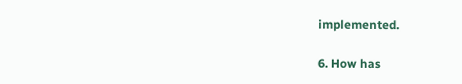implemented.

6. How has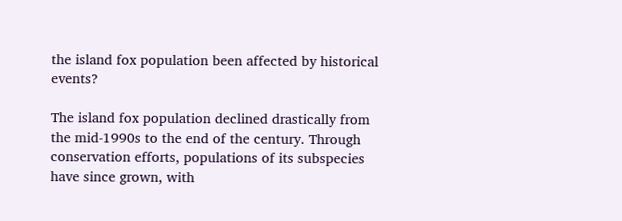the island fox population been affected by historical events?

The island fox population declined drastically from the mid-1990s to the end of the century. Through conservation efforts, populations of its subspecies have since grown, with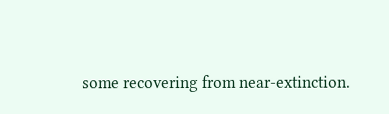some recovering from near-extinction.